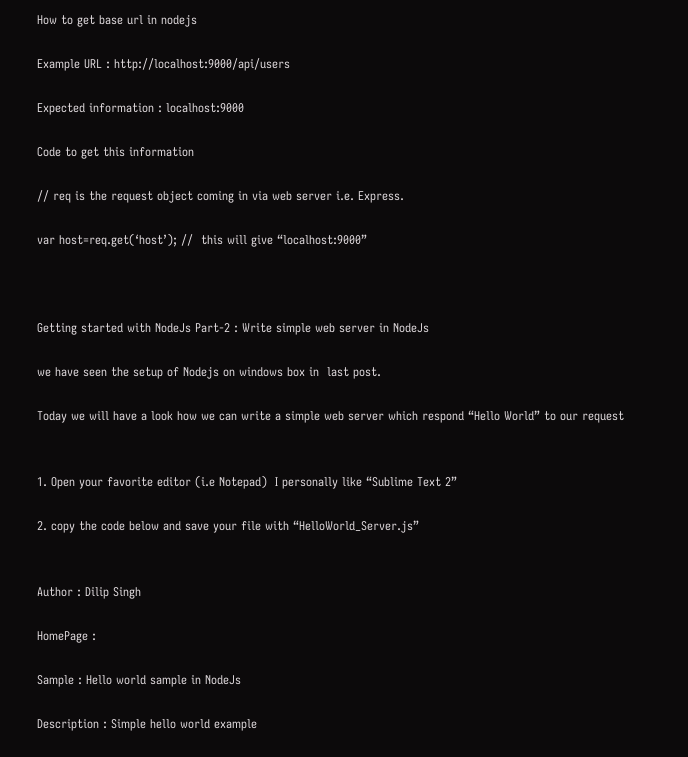How to get base url in nodejs

Example URL : http://localhost:9000/api/users

Expected information : localhost:9000

Code to get this information

// req is the request object coming in via web server i.e. Express.

var host=req.get(‘host’); //  this will give “localhost:9000”



Getting started with NodeJs Part-2 : Write simple web server in NodeJs

we have seen the setup of Nodejs on windows box in  last post.

Today we will have a look how we can write a simple web server which respond “Hello World” to our request


1. Open your favorite editor (i.e Notepad)  I personally like “Sublime Text 2”

2. copy the code below and save your file with “HelloWorld_Server.js”


Author : Dilip Singh

HomePage :

Sample : Hello world sample in NodeJs

Description : Simple hello world example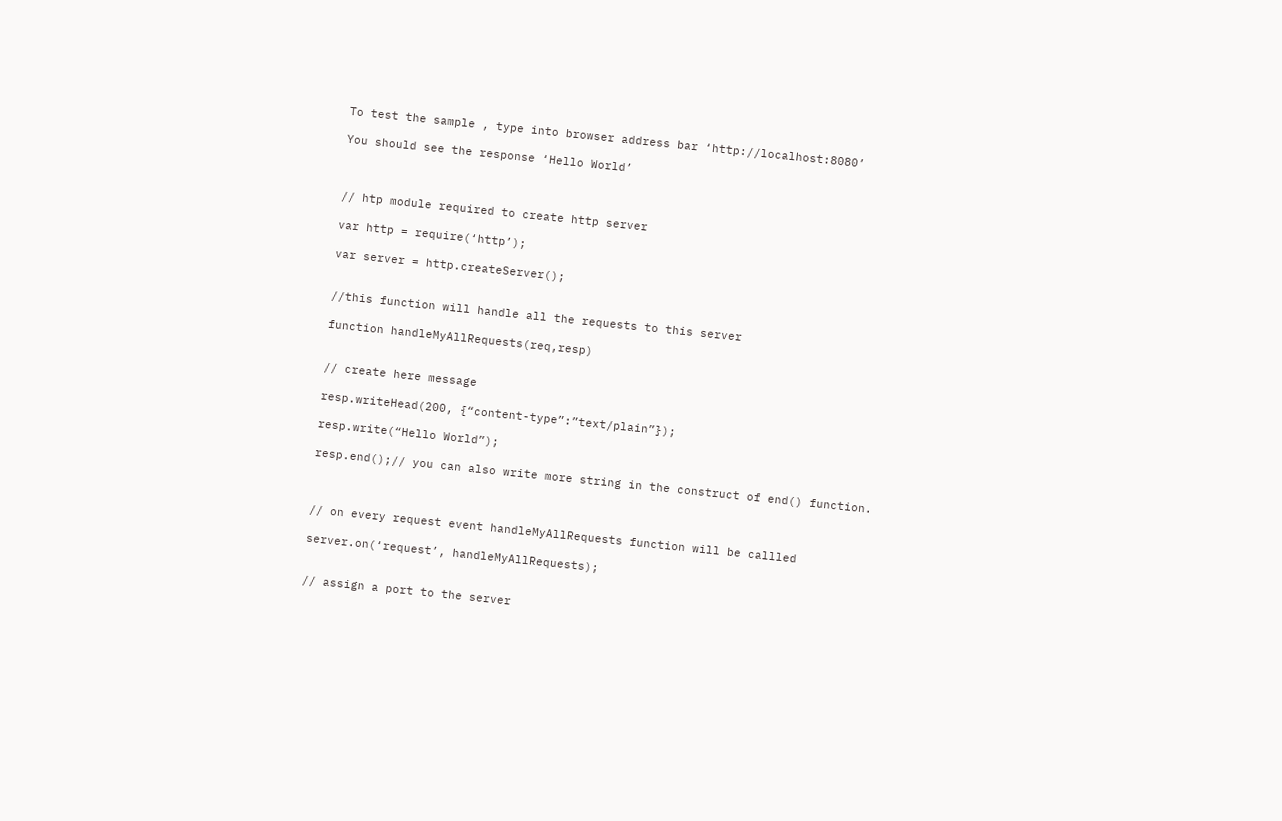To test the sample , type into browser address bar ‘http://localhost:8080’

You should see the response ‘Hello World’



// htp module required to create http server

var http = require(‘http’);

var server = http.createServer();


//this function will handle all the requests to this server

function handleMyAllRequests(req,resp)


// create here message

resp.writeHead(200, {“content-type”:”text/plain”});

resp.write(“Hello World”);

resp.end();// you can also write more string in the construct of end() function.



// on every request event handleMyAllRequests function will be callled

server.on(‘request’, handleMyAllRequests);


// assign a port to the server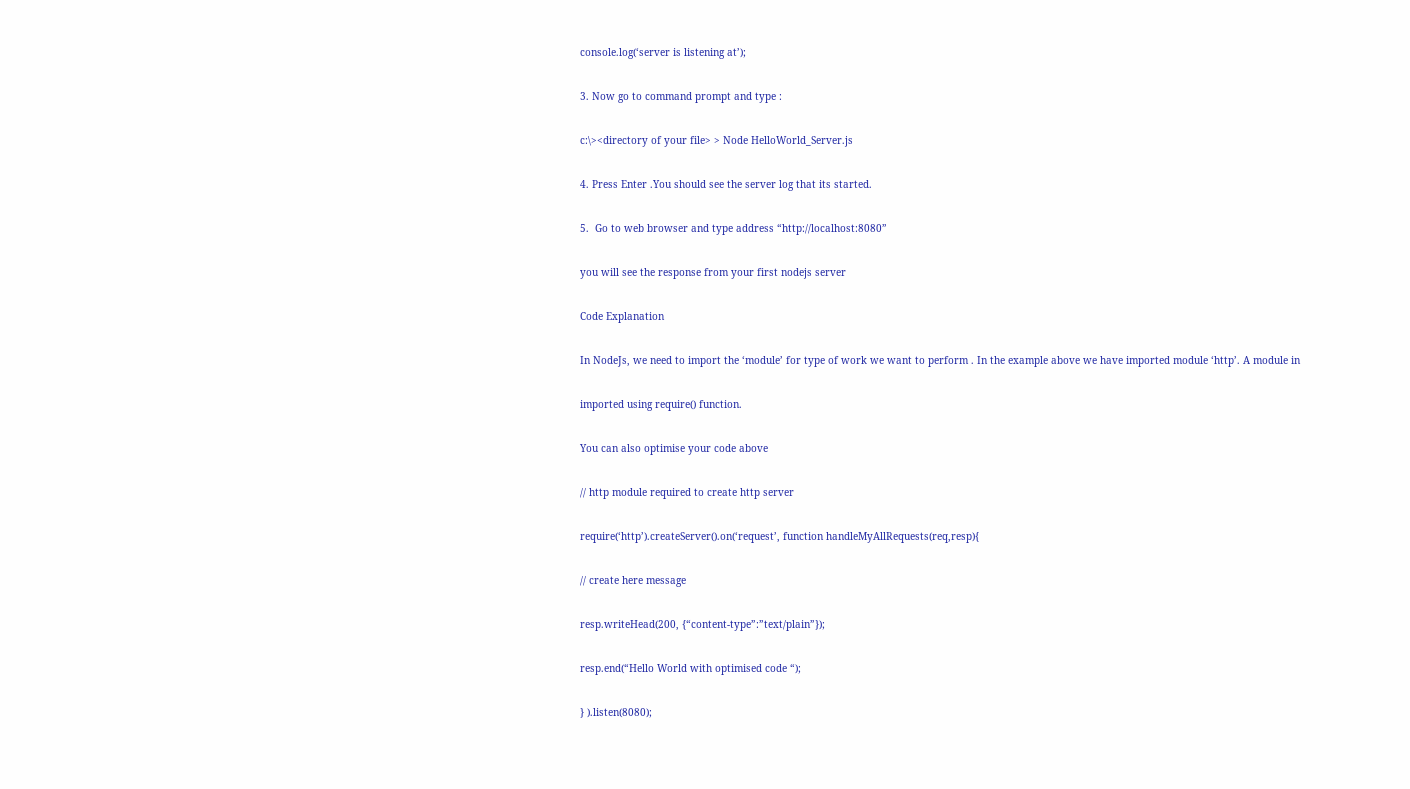console.log(‘server is listening at’);

3. Now go to command prompt and type :

c:\><directory of your file> > Node HelloWorld_Server.js

4. Press Enter .You should see the server log that its started.

5.  Go to web browser and type address “http://localhost:8080”

you will see the response from your first nodejs server

Code Explanation

In NodeJs, we need to import the ‘module’ for type of work we want to perform . In the example above we have imported module ‘http’. A module in

imported using require() function.

You can also optimise your code above

// http module required to create http server

require(‘http’).createServer().on(‘request’, function handleMyAllRequests(req,resp){

// create here message

resp.writeHead(200, {“content-type”:”text/plain”});

resp.end(“Hello World with optimised code “);

} ).listen(8080);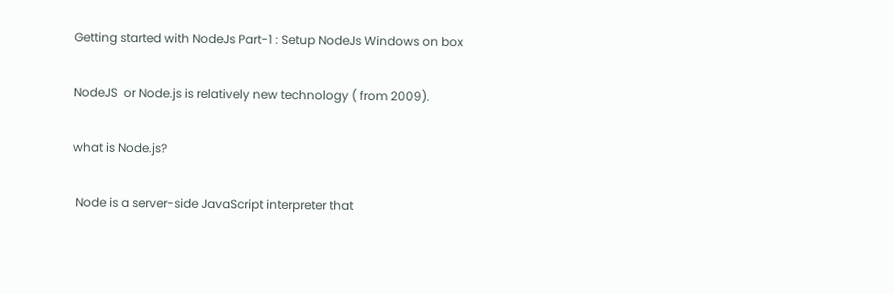Getting started with NodeJs Part-1 : Setup NodeJs Windows on box

NodeJS  or Node.js is relatively new technology ( from 2009).

what is Node.js?

 Node is a server-side JavaScript interpreter that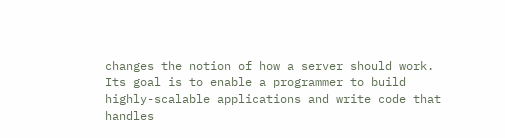changes the notion of how a server should work. Its goal is to enable a programmer to build highly-scalable applications and write code that handles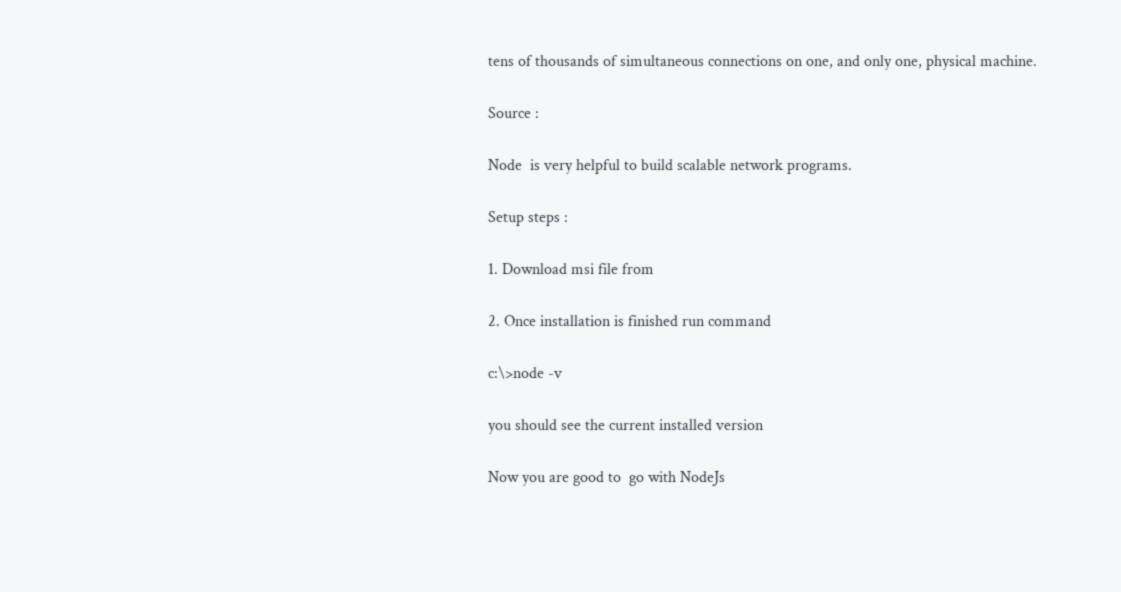tens of thousands of simultaneous connections on one, and only one, physical machine.

Source :

Node  is very helpful to build scalable network programs.

Setup steps :

1. Download msi file from

2. Once installation is finished run command

c:\>node -v

you should see the current installed version

Now you are good to  go with NodeJs